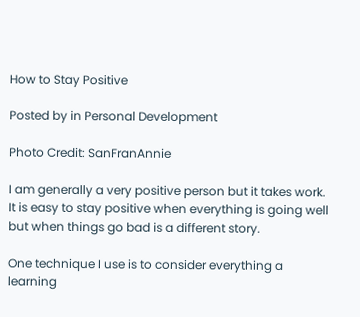How to Stay Positive

Posted by in Personal Development

Photo Credit: SanFranAnnie

I am generally a very positive person but it takes work. It is easy to stay positive when everything is going well but when things go bad is a different story.

One technique I use is to consider everything a learning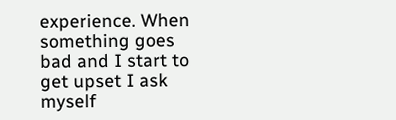experience. When something goes bad and I start to get upset I ask myself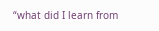“what did I learn from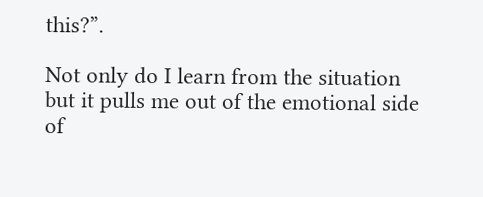this?”.

Not only do I learn from the situation but it pulls me out of the emotional side of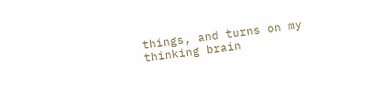things, and turns on my thinking brain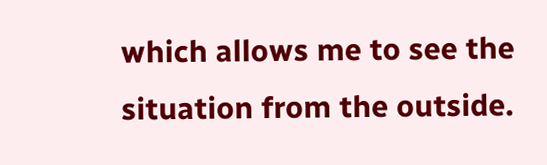which allows me to see the situation from the outside.